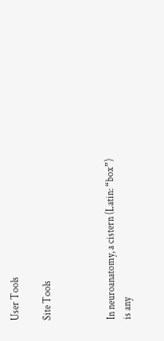User Tools

Site Tools



In neuroanatomy, a cistern (Latin: “box”) is any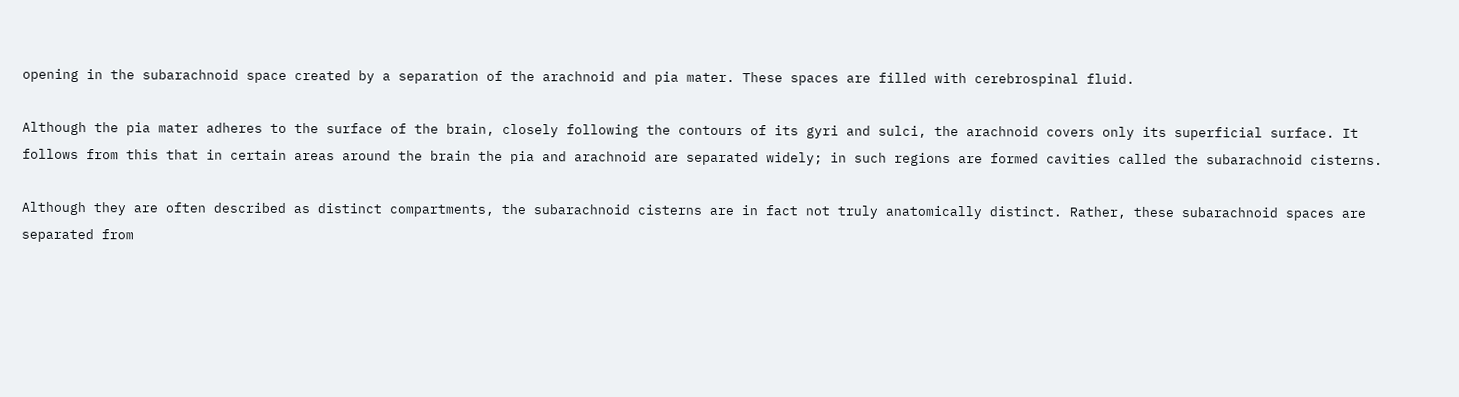opening in the subarachnoid space created by a separation of the arachnoid and pia mater. These spaces are filled with cerebrospinal fluid.

Although the pia mater adheres to the surface of the brain, closely following the contours of its gyri and sulci, the arachnoid covers only its superficial surface. It follows from this that in certain areas around the brain the pia and arachnoid are separated widely; in such regions are formed cavities called the subarachnoid cisterns.

Although they are often described as distinct compartments, the subarachnoid cisterns are in fact not truly anatomically distinct. Rather, these subarachnoid spaces are separated from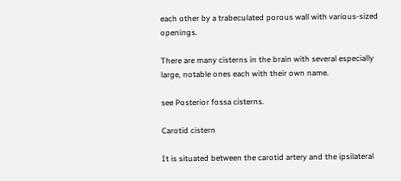each other by a trabeculated porous wall with various-sized openings.

There are many cisterns in the brain with several especially large, notable ones each with their own name.

see Posterior fossa cisterns.

Carotid cistern

It is situated between the carotid artery and the ipsilateral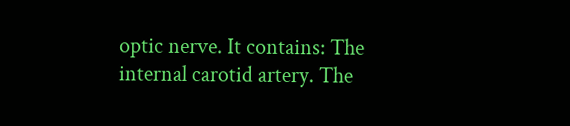optic nerve. It contains: The internal carotid artery. The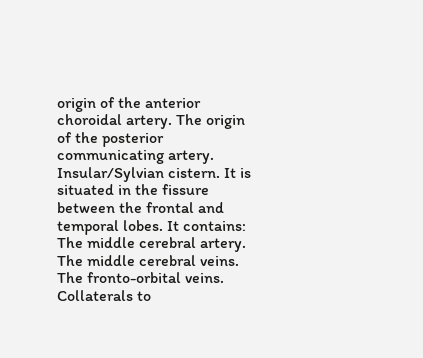origin of the anterior choroidal artery. The origin of the posterior communicating artery. Insular/Sylvian cistern. It is situated in the fissure between the frontal and temporal lobes. It contains: The middle cerebral artery. The middle cerebral veins. The fronto-orbital veins. Collaterals to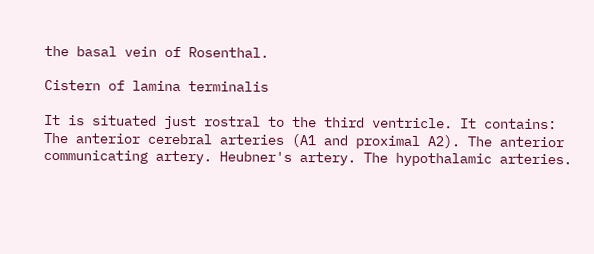the basal vein of Rosenthal.

Cistern of lamina terminalis

It is situated just rostral to the third ventricle. It contains: The anterior cerebral arteries (A1 and proximal A2). The anterior communicating artery. Heubner's artery. The hypothalamic arteries.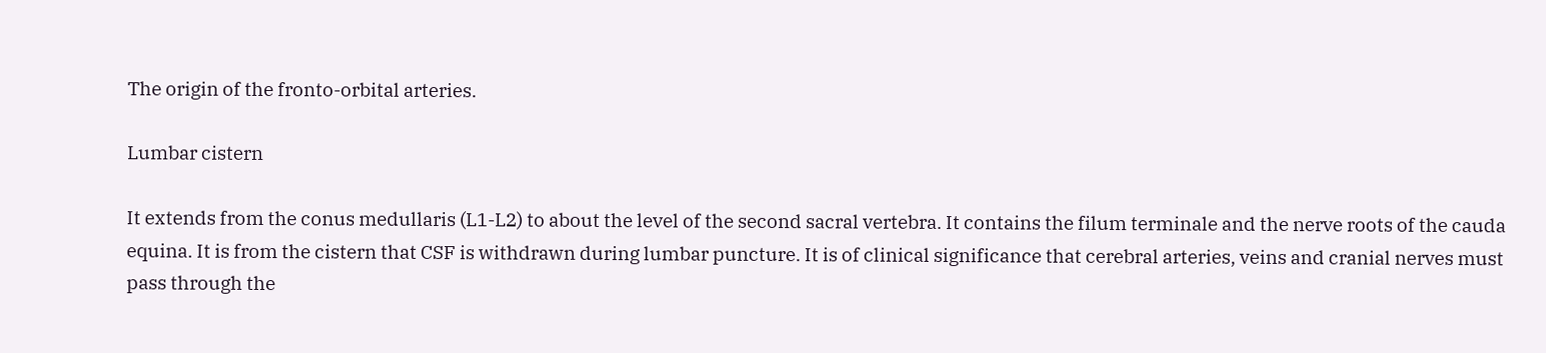The origin of the fronto-orbital arteries.

Lumbar cistern

It extends from the conus medullaris (L1-L2) to about the level of the second sacral vertebra. It contains the filum terminale and the nerve roots of the cauda equina. It is from the cistern that CSF is withdrawn during lumbar puncture. It is of clinical significance that cerebral arteries, veins and cranial nerves must pass through the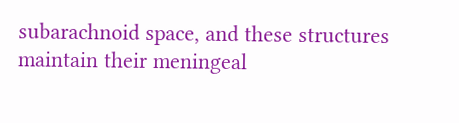subarachnoid space, and these structures maintain their meningeal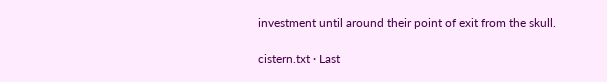investment until around their point of exit from the skull.

cistern.txt · Last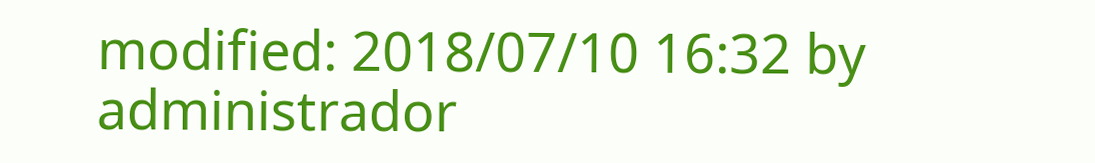modified: 2018/07/10 16:32 by administrador